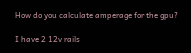How do you calculate amperage for the gpu?

I have 2 12v rails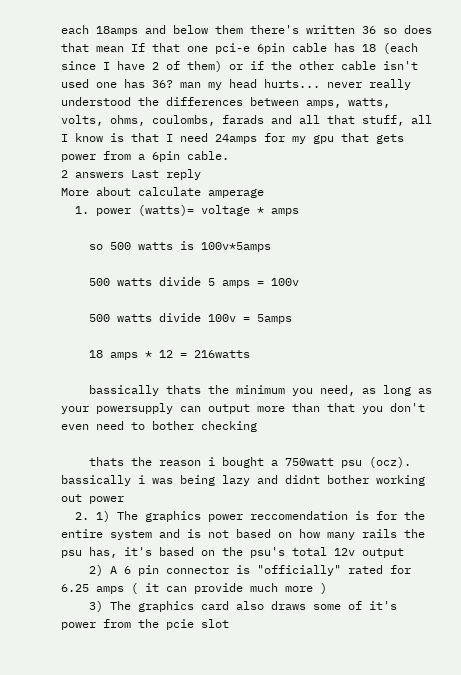each 18amps and below them there's written 36 so does that mean If that one pci-e 6pin cable has 18 (each since I have 2 of them) or if the other cable isn't used one has 36? man my head hurts... never really understood the differences between amps, watts, volts, ohms, coulombs, farads and all that stuff, all I know is that I need 24amps for my gpu that gets power from a 6pin cable.
2 answers Last reply
More about calculate amperage
  1. power (watts)= voltage * amps

    so 500 watts is 100v*5amps

    500 watts divide 5 amps = 100v

    500 watts divide 100v = 5amps

    18 amps * 12 = 216watts

    bassically thats the minimum you need, as long as your powersupply can output more than that you don't even need to bother checking

    thats the reason i bought a 750watt psu (ocz). bassically i was being lazy and didnt bother working out power
  2. 1) The graphics power reccomendation is for the entire system and is not based on how many rails the psu has, it's based on the psu's total 12v output
    2) A 6 pin connector is "officially" rated for 6.25 amps ( it can provide much more )
    3) The graphics card also draws some of it's power from the pcie slot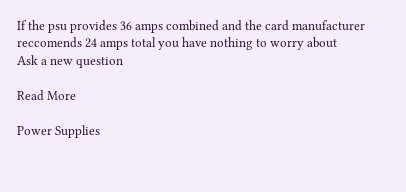If the psu provides 36 amps combined and the card manufacturer reccomends 24 amps total you have nothing to worry about
Ask a new question

Read More

Power Supplies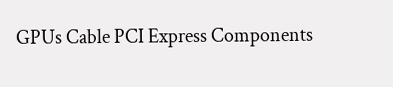GPUs Cable PCI Express Components